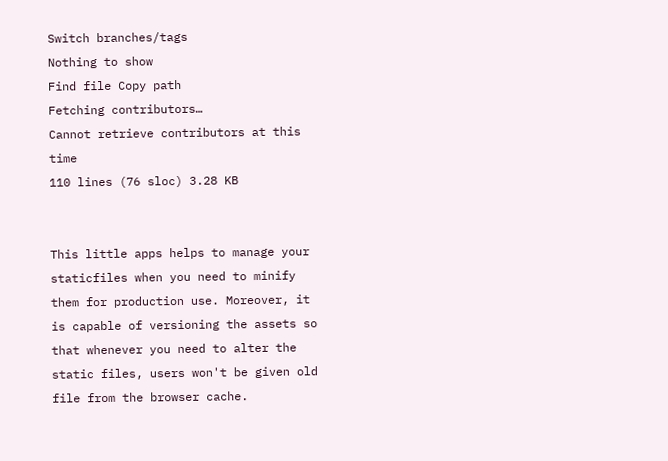Switch branches/tags
Nothing to show
Find file Copy path
Fetching contributors…
Cannot retrieve contributors at this time
110 lines (76 sloc) 3.28 KB


This little apps helps to manage your staticfiles when you need to minify them for production use. Moreover, it is capable of versioning the assets so that whenever you need to alter the static files, users won't be given old file from the browser cache.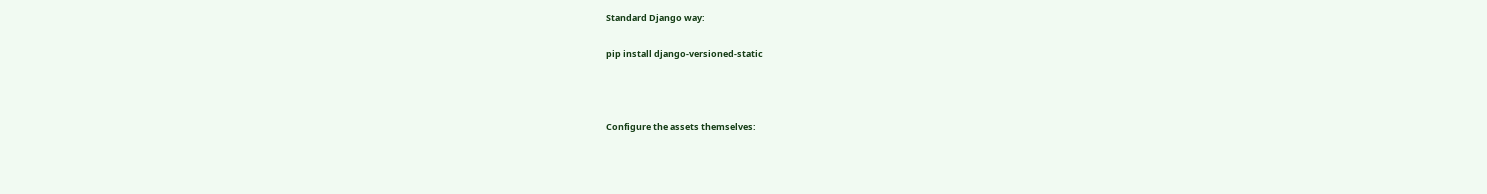Standard Django way:

pip install django-versioned-static



Configure the assets themselves: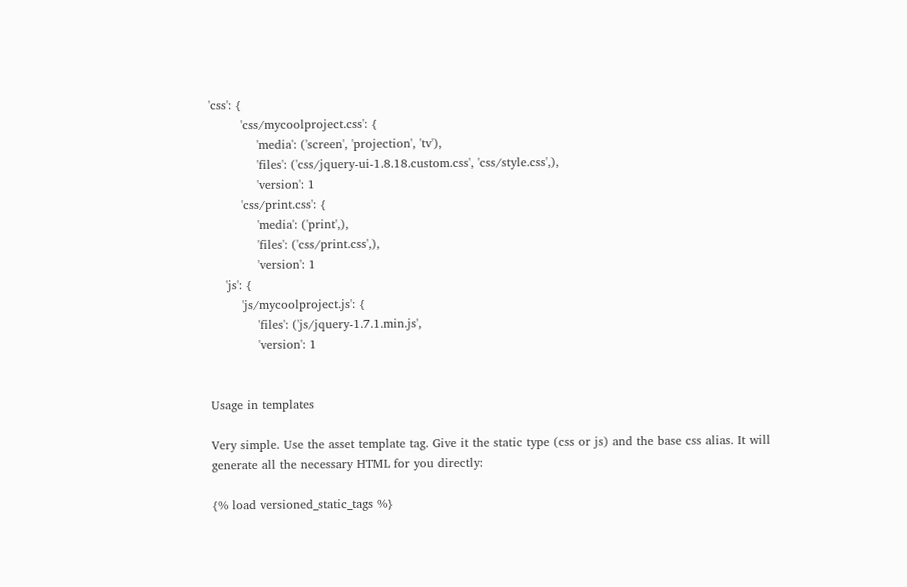'css': {
        'css/mycoolproject.css': {
            'media': ('screen', 'projection', 'tv'),
            'files': ('css/jquery-ui-1.8.18.custom.css', 'css/style.css',),
            'version': 1
        'css/print.css': {
            'media': ('print',),
            'files': ('css/print.css',),
            'version': 1
    'js': {
        'js/mycoolproject.js': {
            'files': ('js/jquery-1.7.1.min.js',
            'version': 1


Usage in templates

Very simple. Use the asset template tag. Give it the static type (css or js) and the base css alias. It will generate all the necessary HTML for you directly:

{% load versioned_static_tags %}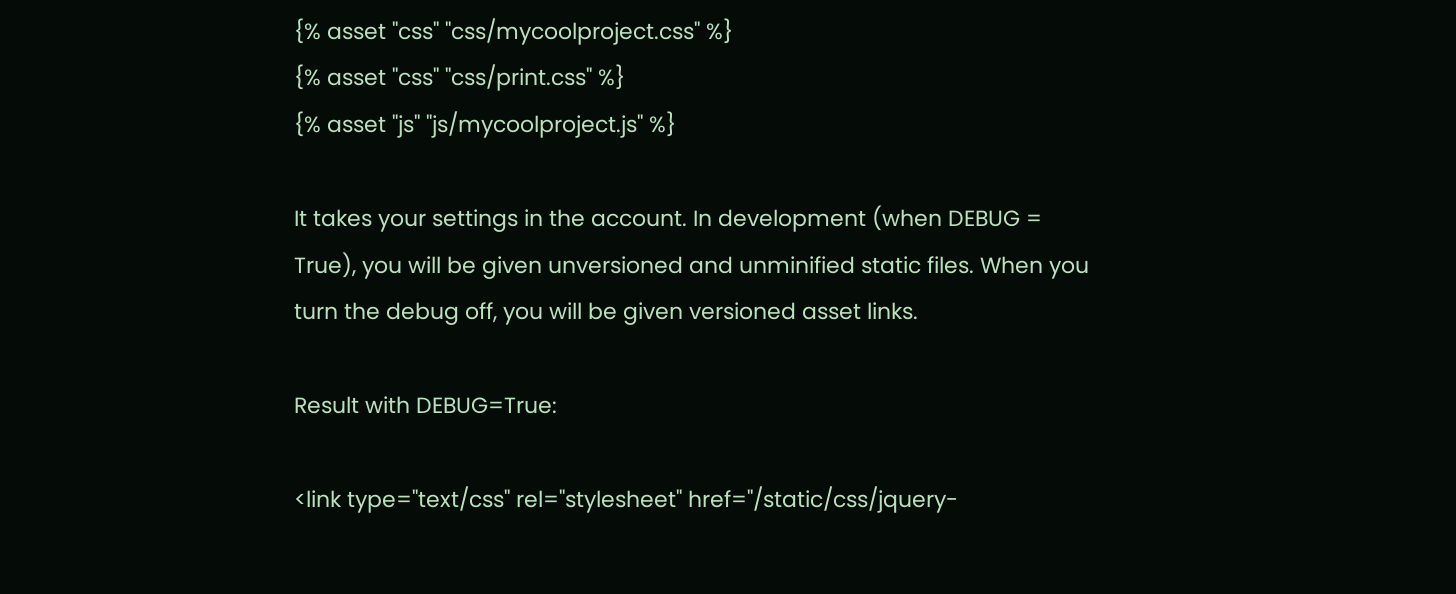{% asset "css" "css/mycoolproject.css" %}
{% asset "css" "css/print.css" %}
{% asset "js" "js/mycoolproject.js" %}

It takes your settings in the account. In development (when DEBUG = True), you will be given unversioned and unminified static files. When you turn the debug off, you will be given versioned asset links.

Result with DEBUG=True:

<link type="text/css" rel="stylesheet" href="/static/css/jquery-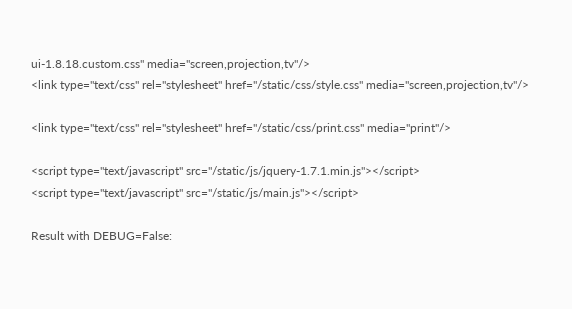ui-1.8.18.custom.css" media="screen,projection,tv"/>
<link type="text/css" rel="stylesheet" href="/static/css/style.css" media="screen,projection,tv"/>

<link type="text/css" rel="stylesheet" href="/static/css/print.css" media="print"/>

<script type="text/javascript" src="/static/js/jquery-1.7.1.min.js"></script>
<script type="text/javascript" src="/static/js/main.js"></script>

Result with DEBUG=False: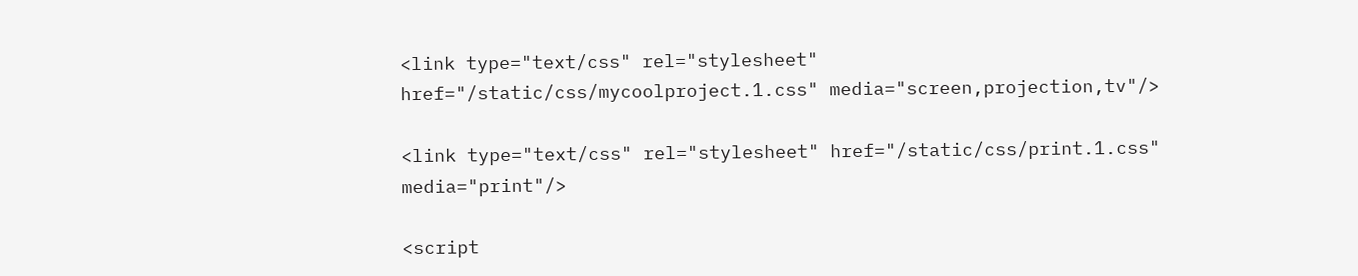<link type="text/css" rel="stylesheet" href="/static/css/mycoolproject.1.css" media="screen,projection,tv"/>

<link type="text/css" rel="stylesheet" href="/static/css/print.1.css" media="print"/>

<script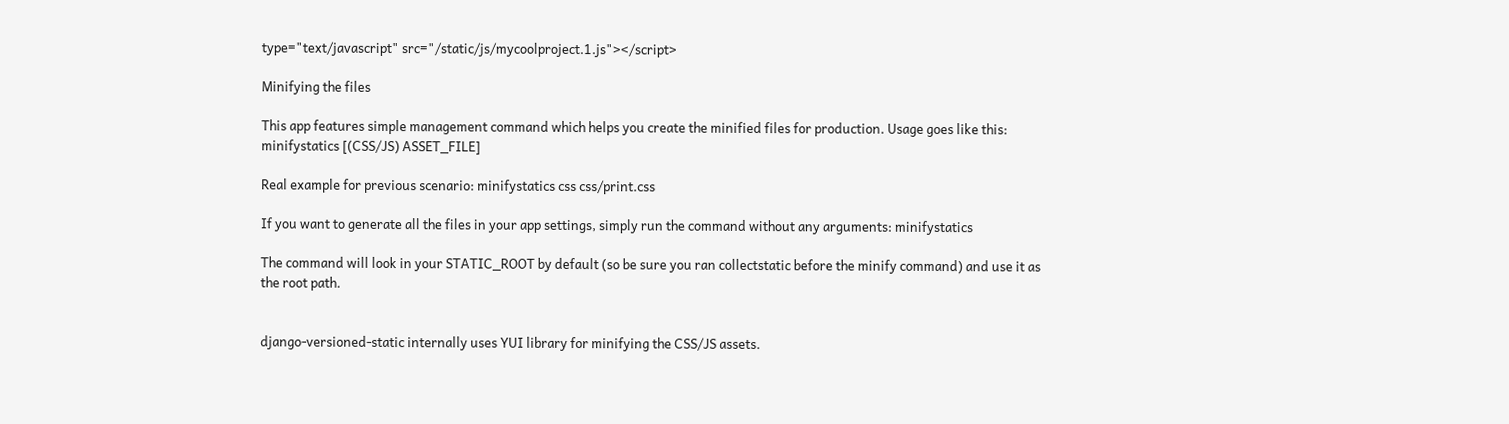type="text/javascript" src="/static/js/mycoolproject.1.js"></script>

Minifying the files

This app features simple management command which helps you create the minified files for production. Usage goes like this: minifystatics [(CSS/JS) ASSET_FILE]

Real example for previous scenario: minifystatics css css/print.css

If you want to generate all the files in your app settings, simply run the command without any arguments: minifystatics

The command will look in your STATIC_ROOT by default (so be sure you ran collectstatic before the minify command) and use it as the root path.


django-versioned-static internally uses YUI library for minifying the CSS/JS assets.